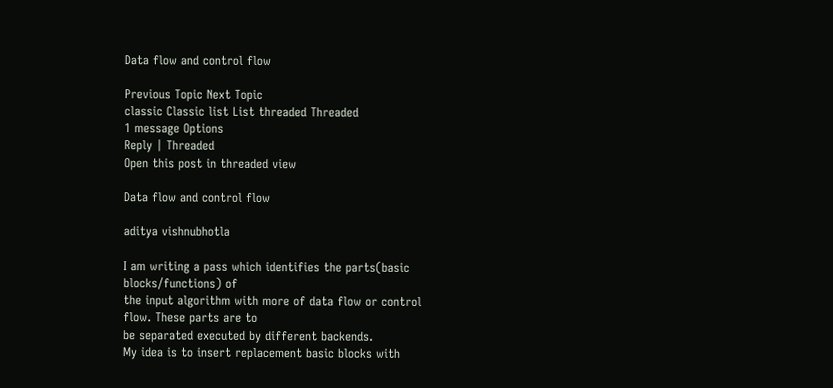Data flow and control flow

Previous Topic Next Topic
classic Classic list List threaded Threaded
1 message Options
Reply | Threaded
Open this post in threaded view

Data flow and control flow

aditya vishnubhotla

I am writing a pass which identifies the parts(basic
blocks/functions) of
the input algorithm with more of data flow or control
flow. These parts are to
be separated executed by different backends.
My idea is to insert replacement basic blocks with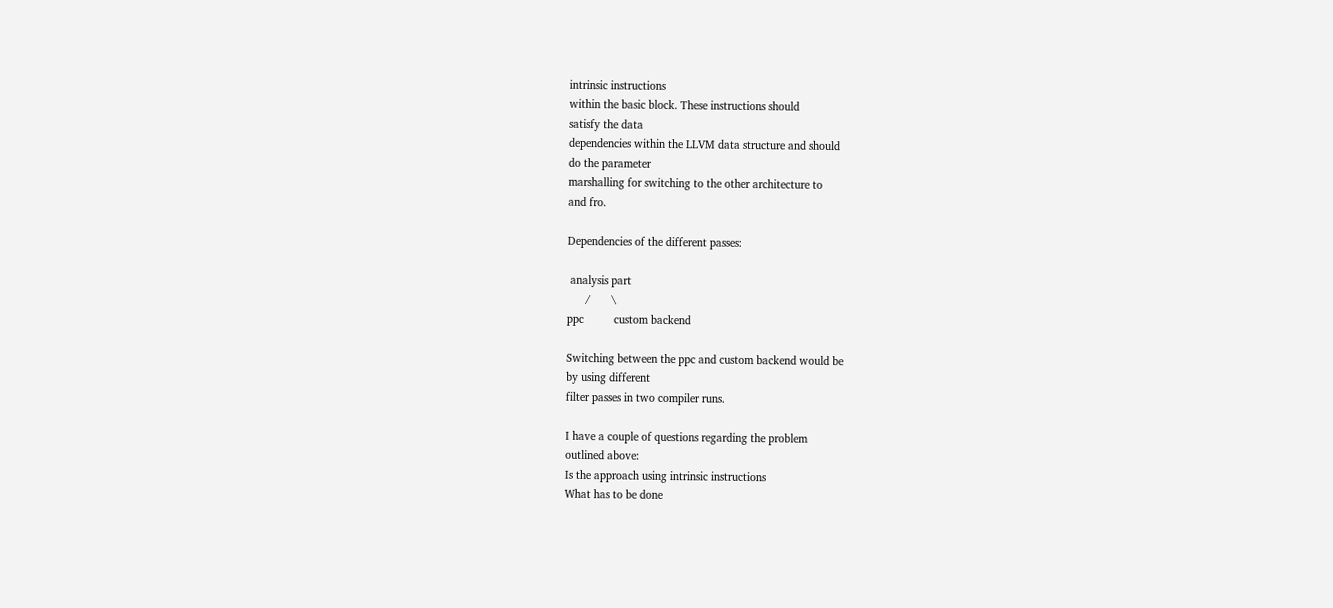intrinsic instructions
within the basic block. These instructions should
satisfy the data
dependencies within the LLVM data structure and should
do the parameter
marshalling for switching to the other architecture to
and fro.

Dependencies of the different passes:

 analysis part
      /       \
ppc          custom backend

Switching between the ppc and custom backend would be
by using different
filter passes in two compiler runs.

I have a couple of questions regarding the problem
outlined above:
Is the approach using intrinsic instructions
What has to be done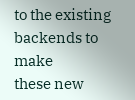to the existing backends to make
these new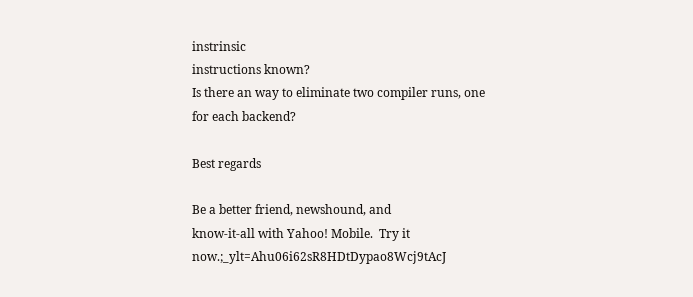instrinsic
instructions known?
Is there an way to eliminate two compiler runs, one
for each backend?

Best regards

Be a better friend, newshound, and
know-it-all with Yahoo! Mobile.  Try it now.;_ylt=Ahu06i62sR8HDtDypao8Wcj9tAcJ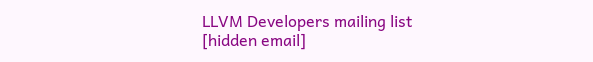LLVM Developers mailing list
[hidden email]